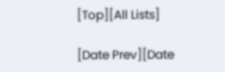[Top][All Lists]

[Date Prev][Date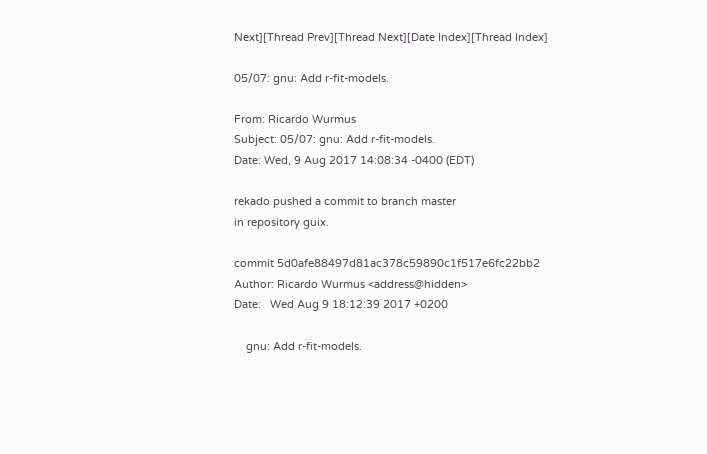Next][Thread Prev][Thread Next][Date Index][Thread Index]

05/07: gnu: Add r-fit-models.

From: Ricardo Wurmus
Subject: 05/07: gnu: Add r-fit-models.
Date: Wed, 9 Aug 2017 14:08:34 -0400 (EDT)

rekado pushed a commit to branch master
in repository guix.

commit 5d0afe88497d81ac378c59890c1f517e6fc22bb2
Author: Ricardo Wurmus <address@hidden>
Date:   Wed Aug 9 18:12:39 2017 +0200

    gnu: Add r-fit-models.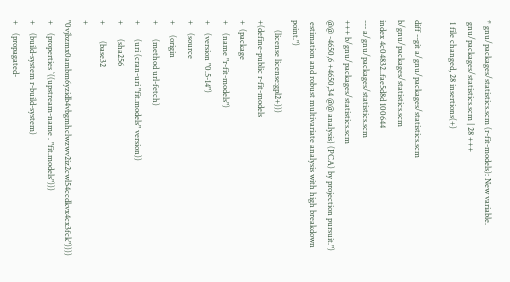* gnu/packages/statistics.scm (r-fit-models): New variable.
 gnu/packages/statistics.scm | 28 +++
 1 file changed, 28 insertions(+)

diff --git a/gnu/packages/statistics.scm b/gnu/packages/statistics.scm
index 4c04832..fae5d8d 100644
--- a/gnu/packages/statistics.scm
+++ b/gnu/packages/statistics.scm
@@ -4650,6 +4650,34 @@ analysis} (PCA) by projection pursuit.")
 estimation and robust multivariate analysis with high breakdown point.")
     (license license:gpl2+)))
+(define-public r-fit-models
+  (package
+    (name "r-fit-models")
+    (version "0.5-14")
+    (source
+     (origin
+       (method url-fetch)
+       (uri (cran-uri "fit.models" version))
+       (sha256
+        (base32
+         "0vjbzmx0ambm6yzidb4vbgmhclwzwv2iz2cwl54ccdkvx4cx3fck"))))
+    (properties `((upstream-name . "fit.models")))
+    (build-system r-build-system)
+    (propagated-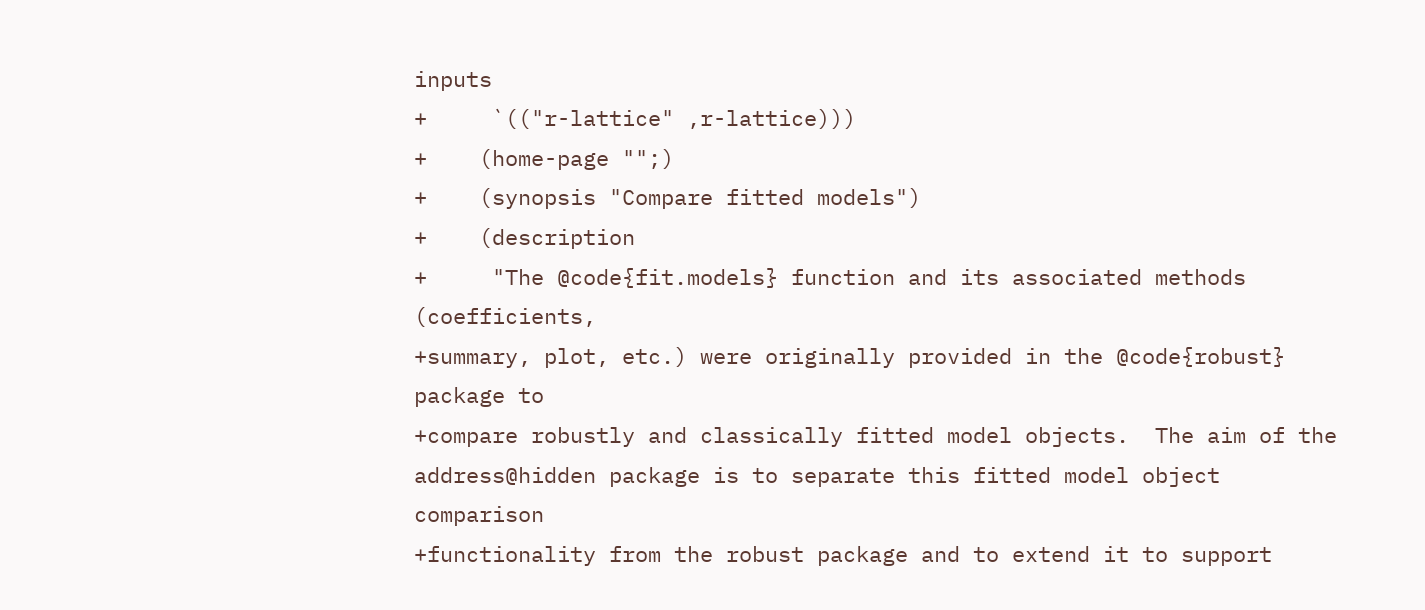inputs
+     `(("r-lattice" ,r-lattice)))
+    (home-page "";)
+    (synopsis "Compare fitted models")
+    (description
+     "The @code{fit.models} function and its associated methods (coefficients,
+summary, plot, etc.) were originally provided in the @code{robust} package to
+compare robustly and classically fitted model objects.  The aim of the
address@hidden package is to separate this fitted model object comparison
+functionality from the robust package and to extend it to support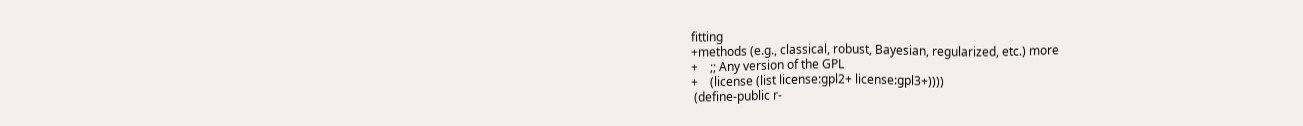fitting
+methods (e.g., classical, robust, Bayesian, regularized, etc.) more
+    ;; Any version of the GPL
+    (license (list license:gpl2+ license:gpl3+))))
 (define-public r-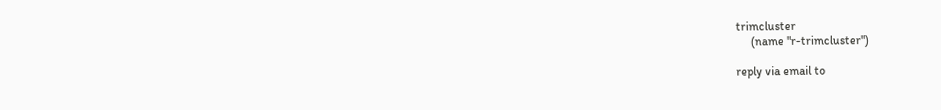trimcluster
     (name "r-trimcluster")

reply via email to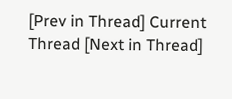[Prev in Thread] Current Thread [Next in Thread]